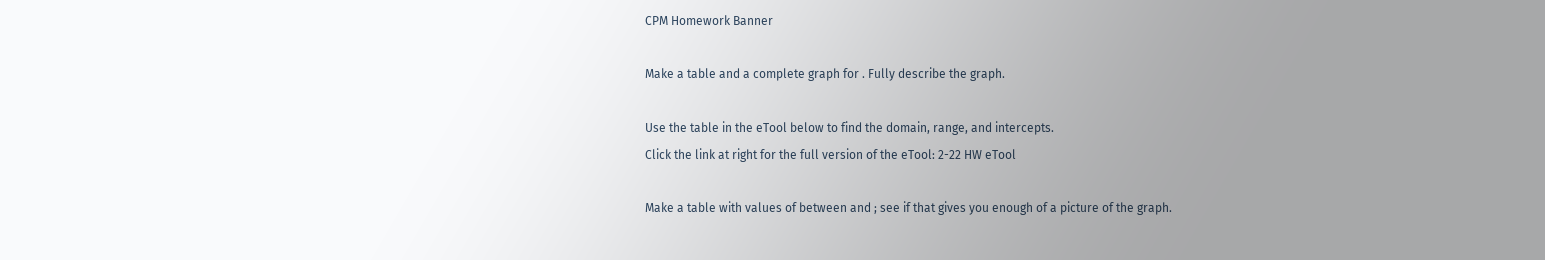CPM Homework Banner

Make a table and a complete graph for . Fully describe the graph.

Use the table in the eTool below to find the domain, range, and intercepts.
Click the link at right for the full version of the eTool: 2-22 HW eTool

Make a table with values of between and ; see if that gives you enough of a picture of the graph.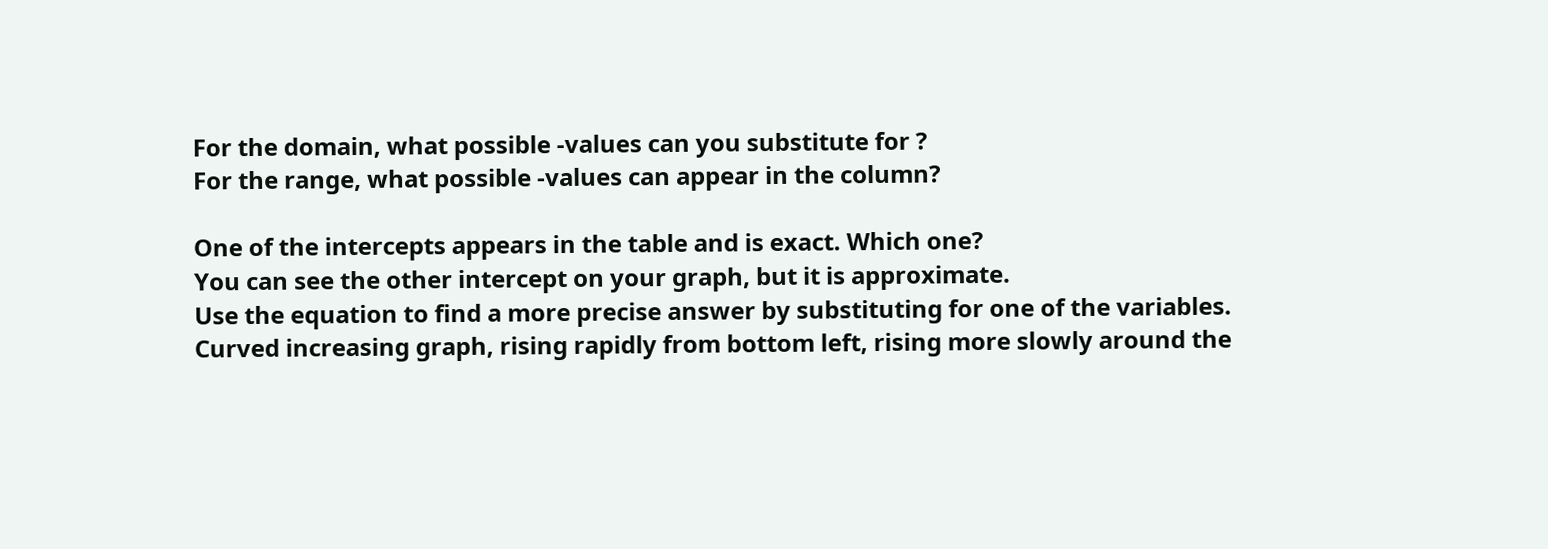For the domain, what possible -values can you substitute for ?
For the range, what possible -values can appear in the column?

One of the intercepts appears in the table and is exact. Which one?
You can see the other intercept on your graph, but it is approximate.
Use the equation to find a more precise answer by substituting for one of the variables.
Curved increasing graph, rising rapidly from bottom left, rising more slowly around the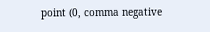point (0, comma negative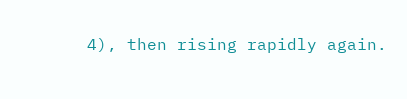4), then rising rapidly again.